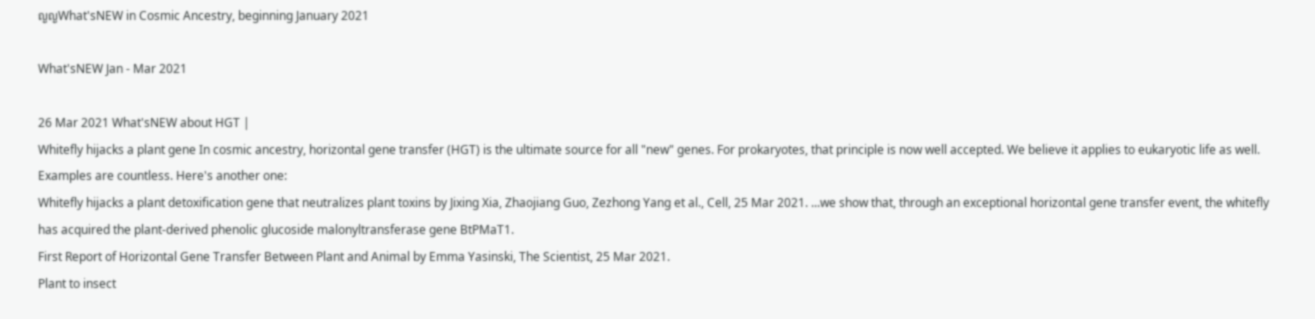ญญWhat'sNEW in Cosmic Ancestry, beginning January 2021

What'sNEW Jan - Mar 2021

26 Mar 2021 What'sNEW about HGT |
Whitefly hijacks a plant gene In cosmic ancestry, horizontal gene transfer (HGT) is the ultimate source for all "new" genes. For prokaryotes, that principle is now well accepted. We believe it applies to eukaryotic life as well. Examples are countless. Here's another one:
Whitefly hijacks a plant detoxification gene that neutralizes plant toxins by Jixing Xia, Zhaojiang Guo, Zezhong Yang et al., Cell, 25 Mar 2021. ...we show that, through an exceptional horizontal gene transfer event, the whitefly has acquired the plant-derived phenolic glucoside malonyltransferase gene BtPMaT1.
First Report of Horizontal Gene Transfer Between Plant and Animal by Emma Yasinski, The Scientist, 25 Mar 2021.
Plant to insect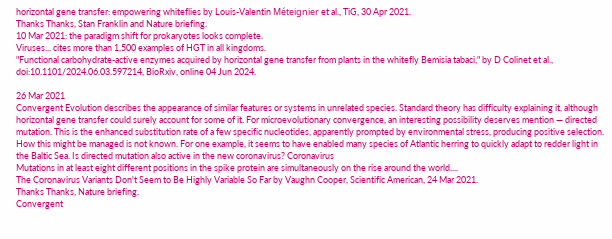horizontal gene transfer: empowering whiteflies by Louis-Valentin Méteignier et al., TiG, 30 Apr 2021.
Thanks Thanks, Stan Franklin and Nature briefing.
10 Mar 2021: the paradigm shift for prokaryotes looks complete.
Viruses... cites more than 1,500 examples of HGT in all kingdoms.
"Functional carbohydrate-active enzymes acquired by horizontal gene transfer from plants in the whitefly Bemisia tabaci," by D Colinet et al., doi:10.1101/2024.06.03.597214, BioRxiv, online 04 Jun 2024.

26 Mar 2021
Convergent Evolution describes the appearance of similar features or systems in unrelated species. Standard theory has difficulty explaining it, although horizontal gene transfer could surely account for some of it. For microevolutionary convergence, an interesting possibility deserves mention — directed mutation. This is the enhanced substitution rate of a few specific nucleotides, apparently prompted by environmental stress, producing positive selection. How this might be managed is not known. For one example, it seems to have enabled many species of Atlantic herring to quickly adapt to redder light in the Baltic Sea. Is directed mutation also active in the new coronavirus? Coronavirus
Mutations in at least eight different positions in the spike protein are simultaneously on the rise around the world....
The Coronavirus Variants Don't Seem to Be Highly Variable So Far by Vaughn Cooper, Scientific American, 24 Mar 2021.
Thanks Thanks, Nature briefing.
Convergent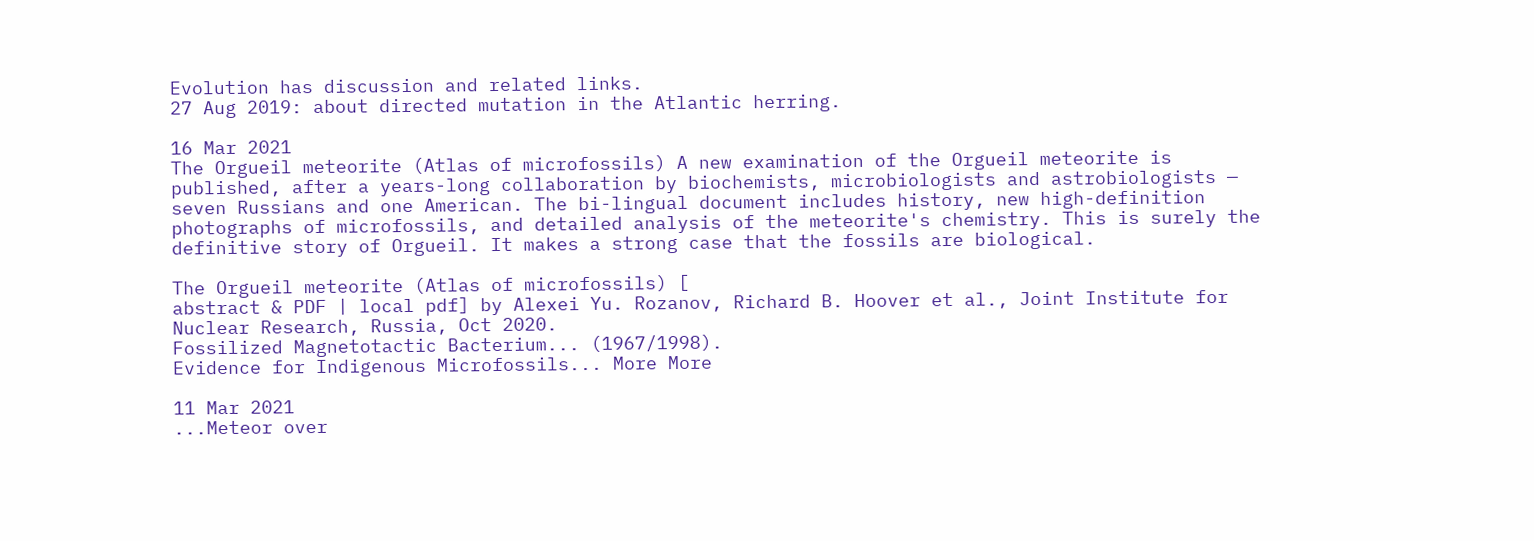Evolution has discussion and related links.
27 Aug 2019: about directed mutation in the Atlantic herring.

16 Mar 2021
The Orgueil meteorite (Atlas of microfossils) A new examination of the Orgueil meteorite is published, after a years-long collaboration by biochemists, microbiologists and astrobiologists — seven Russians and one American. The bi-lingual document includes history, new high-definition photographs of microfossils, and detailed analysis of the meteorite's chemistry. This is surely the definitive story of Orgueil. It makes a strong case that the fossils are biological.

The Orgueil meteorite (Atlas of microfossils) [
abstract & PDF | local pdf] by Alexei Yu. Rozanov, Richard B. Hoover et al., Joint Institute for Nuclear Research, Russia, Oct 2020.
Fossilized Magnetotactic Bacterium... (1967/1998).
Evidence for Indigenous Microfossils... More More

11 Mar 2021
...Meteor over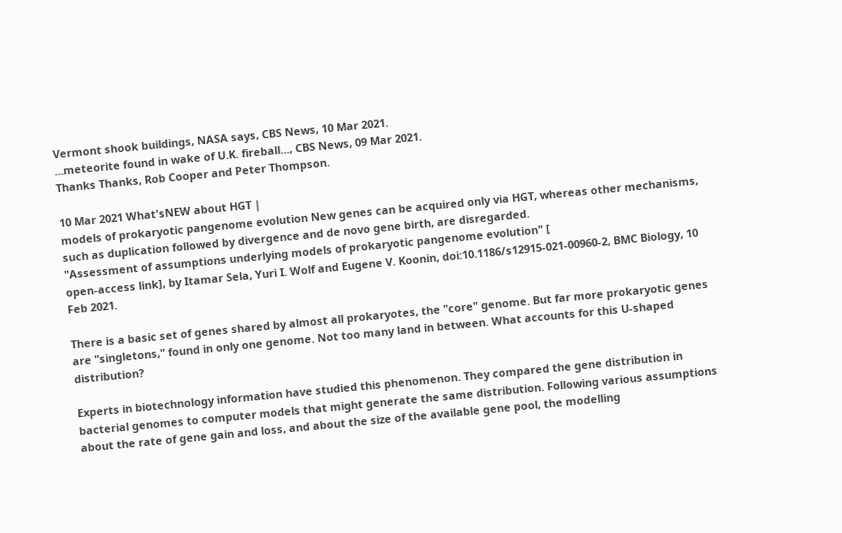Vermont shook buildings, NASA says, CBS News, 10 Mar 2021.
...meteorite found in wake of U.K. fireball..., CBS News, 09 Mar 2021.
Thanks Thanks, Rob Cooper and Peter Thompson.

10 Mar 2021 What'sNEW about HGT |
models of prokaryotic pangenome evolution New genes can be acquired only via HGT, whereas other mechanisms, such as duplication followed by divergence and de novo gene birth, are disregarded.
"Assessment of assumptions underlying models of prokaryotic pangenome evolution" [
open-access link], by Itamar Sela, Yuri I. Wolf and Eugene V. Koonin, doi:10.1186/s12915-021-00960-2, BMC Biology, 10 Feb 2021.

There is a basic set of genes shared by almost all prokaryotes, the "core" genome. But far more prokaryotic genes are "singletons," found in only one genome. Not too many land in between. What accounts for this U-shaped distribution?

Experts in biotechnology information have studied this phenomenon. They compared the gene distribution in bacterial genomes to computer models that might generate the same distribution. Following various assumptions about the rate of gene gain and loss, and about the size of the available gene pool, the modelling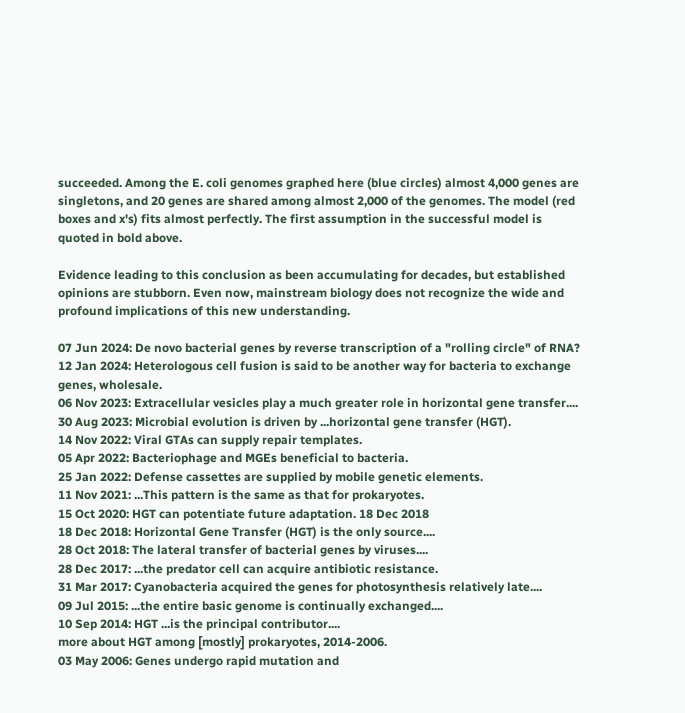succeeded. Among the E. coli genomes graphed here (blue circles) almost 4,000 genes are singletons, and 20 genes are shared among almost 2,000 of the genomes. The model (red boxes and x's) fits almost perfectly. The first assumption in the successful model is quoted in bold above.

Evidence leading to this conclusion as been accumulating for decades, but established opinions are stubborn. Even now, mainstream biology does not recognize the wide and profound implications of this new understanding.

07 Jun 2024: De novo bacterial genes by reverse transcription of a "rolling circle" of RNA?
12 Jan 2024: Heterologous cell fusion is said to be another way for bacteria to exchange genes, wholesale.
06 Nov 2023: Extracellular vesicles play a much greater role in horizontal gene transfer....
30 Aug 2023: Microbial evolution is driven by ...horizontal gene transfer (HGT).
14 Nov 2022: Viral GTAs can supply repair templates.
05 Apr 2022: Bacteriophage and MGEs beneficial to bacteria.
25 Jan 2022: Defense cassettes are supplied by mobile genetic elements.
11 Nov 2021: ...This pattern is the same as that for prokaryotes.
15 Oct 2020: HGT can potentiate future adaptation. 18 Dec 2018
18 Dec 2018: Horizontal Gene Transfer (HGT) is the only source....
28 Oct 2018: The lateral transfer of bacterial genes by viruses....
28 Dec 2017: ...the predator cell can acquire antibiotic resistance.
31 Mar 2017: Cyanobacteria acquired the genes for photosynthesis relatively late....
09 Jul 2015: ...the entire basic genome is continually exchanged....
10 Sep 2014: HGT ...is the principal contributor....
more about HGT among [mostly] prokaryotes, 2014-2006.
03 May 2006: Genes undergo rapid mutation and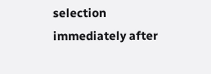selection immediately after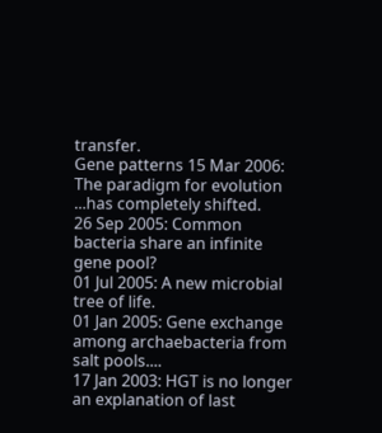transfer.
Gene patterns 15 Mar 2006: The paradigm for evolution ...has completely shifted.
26 Sep 2005: Common bacteria share an infinite gene pool?
01 Jul 2005: A new microbial tree of life.
01 Jan 2005: Gene exchange among archaebacteria from salt pools....
17 Jan 2003: HGT is no longer an explanation of last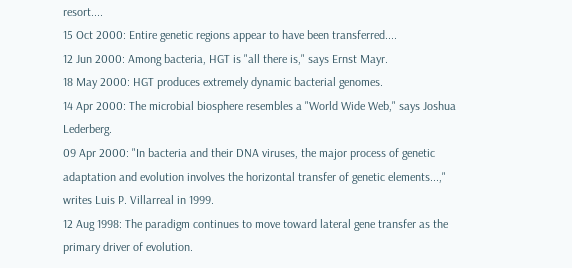resort....
15 Oct 2000: Entire genetic regions appear to have been transferred....
12 Jun 2000: Among bacteria, HGT is "all there is," says Ernst Mayr.
18 May 2000: HGT produces extremely dynamic bacterial genomes.
14 Apr 2000: The microbial biosphere resembles a "World Wide Web," says Joshua Lederberg.
09 Apr 2000: "In bacteria and their DNA viruses, the major process of genetic adaptation and evolution involves the horizontal transfer of genetic elements...," writes Luis P. Villarreal in 1999.
12 Aug 1998: The paradigm continues to move toward lateral gene transfer as the primary driver of evolution.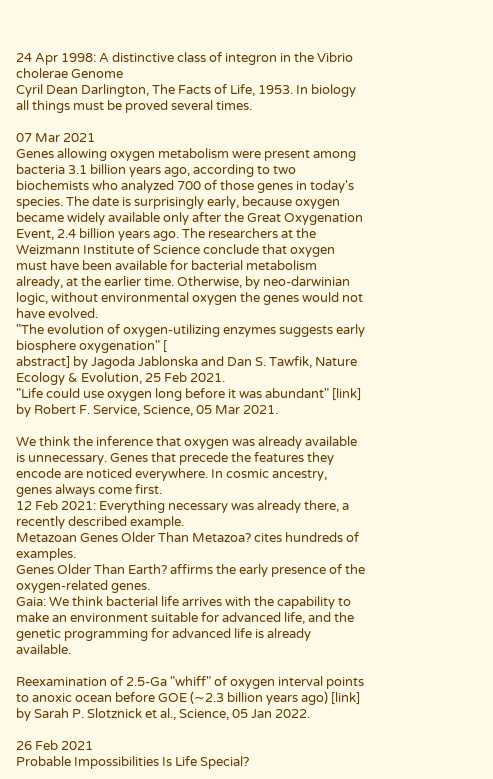24 Apr 1998: A distinctive class of integron in the Vibrio cholerae Genome
Cyril Dean Darlington, The Facts of Life, 1953. In biology all things must be proved several times.

07 Mar 2021
Genes allowing oxygen metabolism were present among bacteria 3.1 billion years ago, according to two biochemists who analyzed 700 of those genes in today's species. The date is surprisingly early, because oxygen became widely available only after the Great Oxygenation Event, 2.4 billion years ago. The researchers at the Weizmann Institute of Science conclude that oxygen must have been available for bacterial metabolism already, at the earlier time. Otherwise, by neo-darwinian logic, without environmental oxygen the genes would not have evolved.
"The evolution of oxygen-utilizing enzymes suggests early biosphere oxygenation" [
abstract] by Jagoda Jablonska and Dan S. Tawfik, Nature Ecology & Evolution, 25 Feb 2021.
"Life could use oxygen long before it was abundant" [link] by Robert F. Service, Science, 05 Mar 2021.

We think the inference that oxygen was already available is unnecessary. Genes that precede the features they encode are noticed everywhere. In cosmic ancestry, genes always come first.
12 Feb 2021: Everything necessary was already there, a recently described example.
Metazoan Genes Older Than Metazoa? cites hundreds of examples.
Genes Older Than Earth? affirms the early presence of the oxygen-related genes.
Gaia: We think bacterial life arrives with the capability to make an environment suitable for advanced life, and the genetic programming for advanced life is already available.

Reexamination of 2.5-Ga "whiff" of oxygen interval points to anoxic ocean before GOE (∼2.3 billion years ago) [link] by Sarah P. Slotznick et al., Science, 05 Jan 2022.

26 Feb 2021
Probable Impossibilities Is Life Special?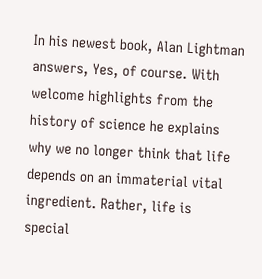In his newest book, Alan Lightman answers, Yes, of course. With welcome highlights from the history of science he explains why we no longer think that life depends on an immaterial vital ingredient. Rather, life is special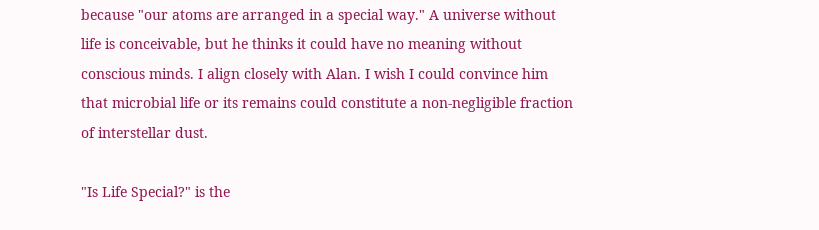because "our atoms are arranged in a special way." A universe without life is conceivable, but he thinks it could have no meaning without conscious minds. I align closely with Alan. I wish I could convince him that microbial life or its remains could constitute a non-negligible fraction of interstellar dust.

"Is Life Special?" is the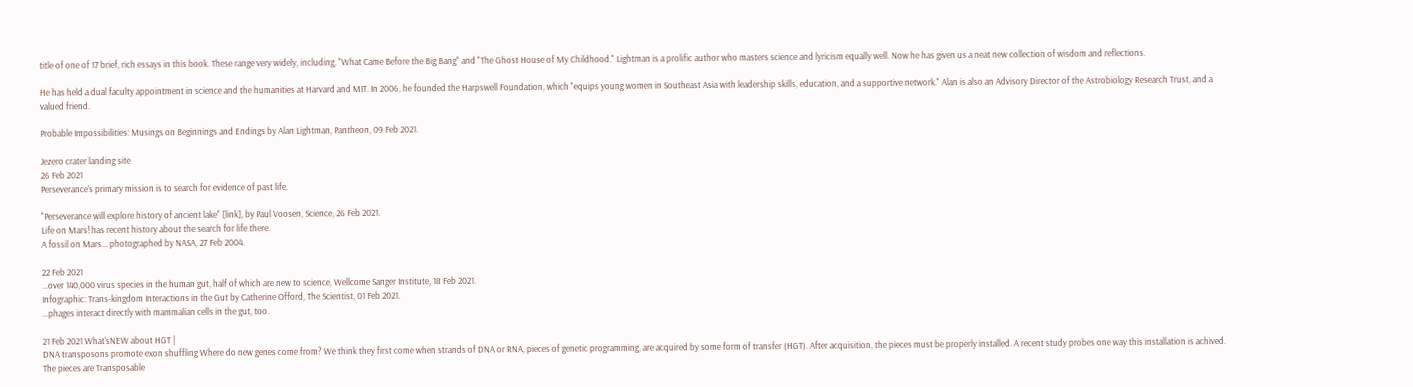title of one of 17 brief, rich essays in this book. These range very widely, including, "What Came Before the Big Bang" and "The Ghost House of My Childhood." Lightman is a prolific author who masters science and lyricism equally well. Now he has given us a neat new collection of wisdom and reflections.

He has held a dual faculty appointment in science and the humanities at Harvard and MIT. In 2006, he founded the Harpswell Foundation, which "equips young women in Southeast Asia with leadership skills, education, and a supportive network." Alan is also an Advisory Director of the Astrobiology Research Trust, and a valued friend.

Probable Impossibilities: Musings on Beginnings and Endings by Alan Lightman, Pantheon, 09 Feb 2021.

Jezero crater landing site
26 Feb 2021
Perseverance's primary mission is to search for evidence of past life.

"Perseverance will explore history of ancient lake" [link], by Paul Voosen, Science, 26 Feb 2021.
Life on Mars! has recent history about the search for life there.
A fossil on Mars... photographed by NASA, 27 Feb 2004.

22 Feb 2021
...over 140,000 virus species in the human gut, half of which are new to science, Wellcome Sanger Institute, 18 Feb 2021.
Infographic: Trans-kingdom Interactions in the Gut by Catherine Offord, The Scientist, 01 Feb 2021.
...phages interact directly with mammalian cells in the gut, too.

21 Feb 2021 What'sNEW about HGT |
DNA transposons promote exon shuffling Where do new genes come from? We think they first come when strands of DNA or RNA, pieces of genetic programming, are acquired by some form of transfer (HGT). After acquisition, the pieces must be properly installed. A recent study probes one way this installation is achived. The pieces are Transposable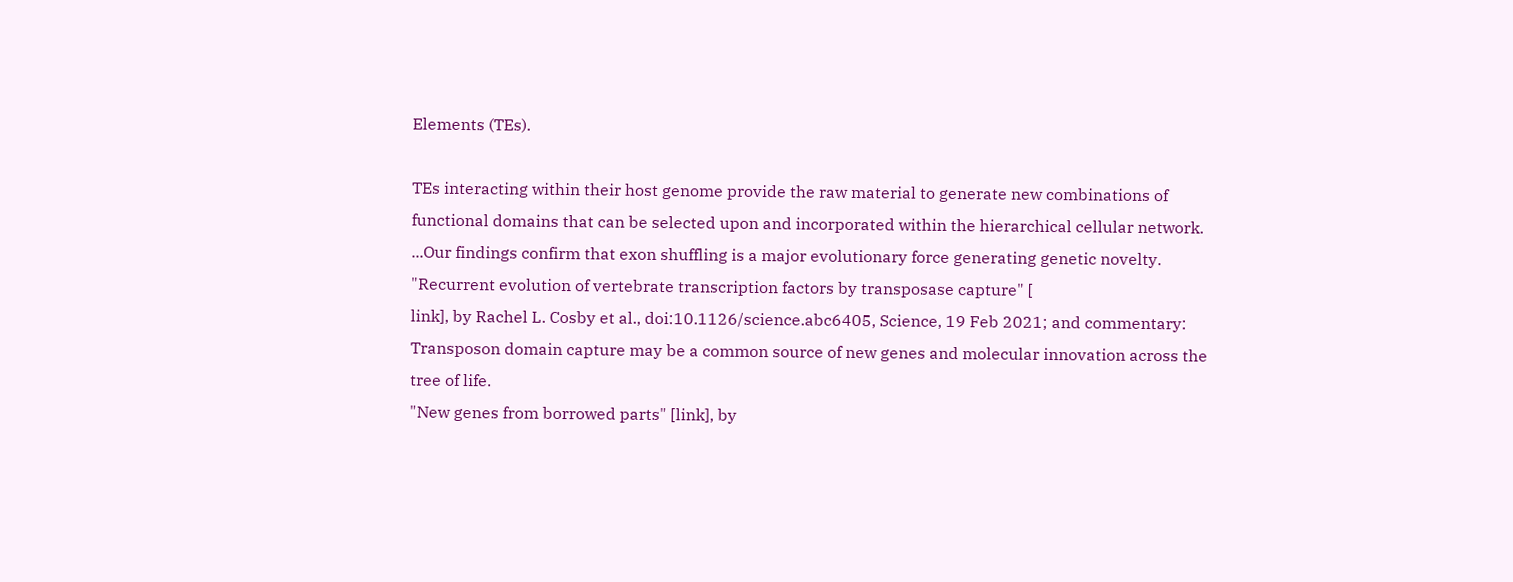Elements (TEs).

TEs interacting within their host genome provide the raw material to generate new combinations of functional domains that can be selected upon and incorporated within the hierarchical cellular network. ...Our findings confirm that exon shuffling is a major evolutionary force generating genetic novelty.
"Recurrent evolution of vertebrate transcription factors by transposase capture" [
link], by Rachel L. Cosby et al., doi:10.1126/science.abc6405, Science, 19 Feb 2021; and commentary:
Transposon domain capture may be a common source of new genes and molecular innovation across the tree of life.
"New genes from borrowed parts" [link], by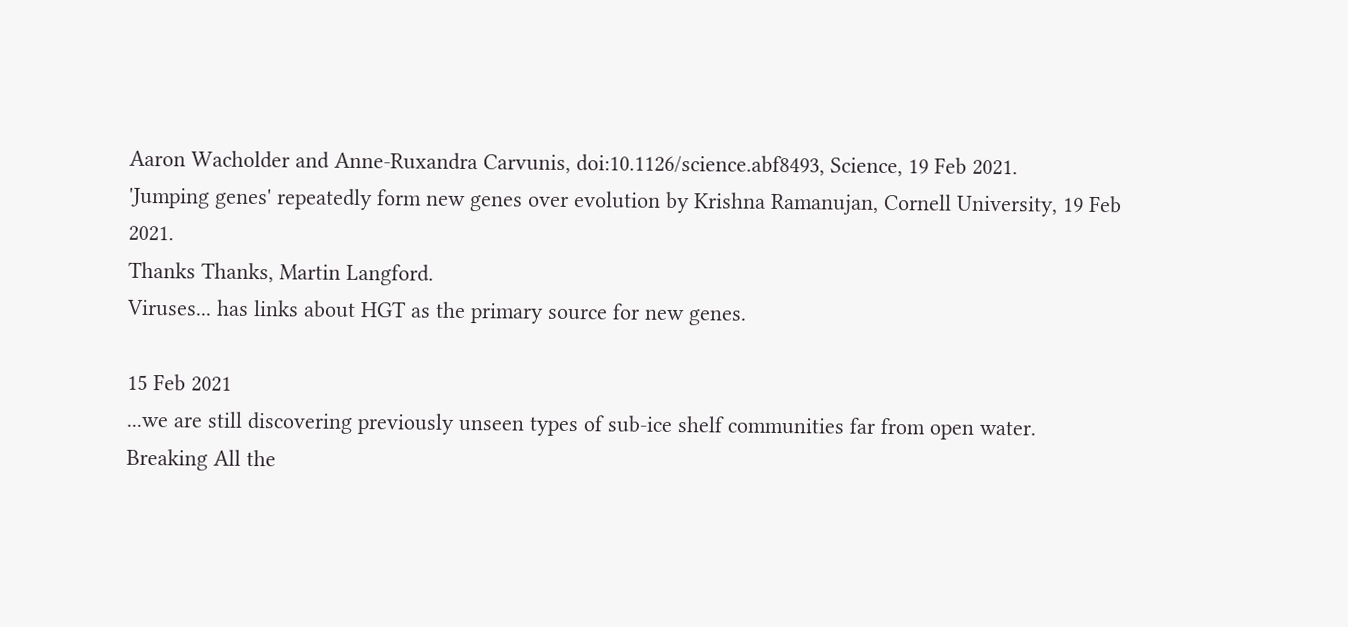Aaron Wacholder and Anne-Ruxandra Carvunis, doi:10.1126/science.abf8493, Science, 19 Feb 2021.
'Jumping genes' repeatedly form new genes over evolution by Krishna Ramanujan, Cornell University, 19 Feb 2021.
Thanks Thanks, Martin Langford.
Viruses... has links about HGT as the primary source for new genes.

15 Feb 2021
...we are still discovering previously unseen types of sub-ice shelf communities far from open water.
Breaking All the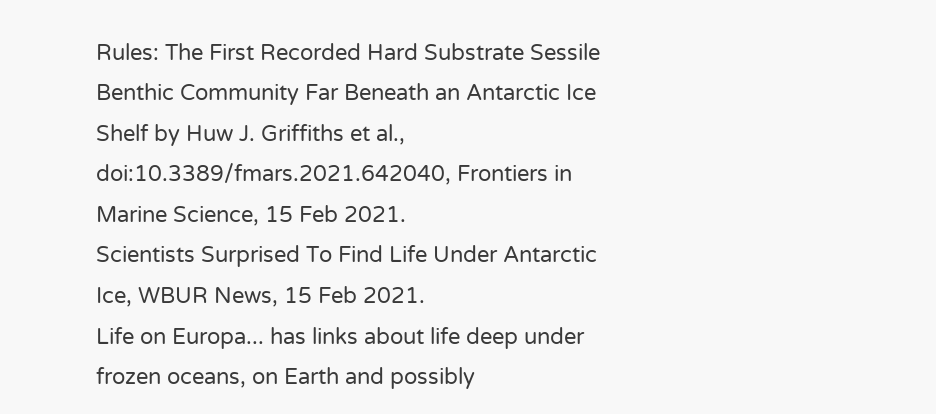Rules: The First Recorded Hard Substrate Sessile Benthic Community Far Beneath an Antarctic Ice Shelf by Huw J. Griffiths et al., doi:10.3389/fmars.2021.642040, Frontiers in Marine Science, 15 Feb 2021.
Scientists Surprised To Find Life Under Antarctic Ice, WBUR News, 15 Feb 2021.
Life on Europa... has links about life deep under frozen oceans, on Earth and possibly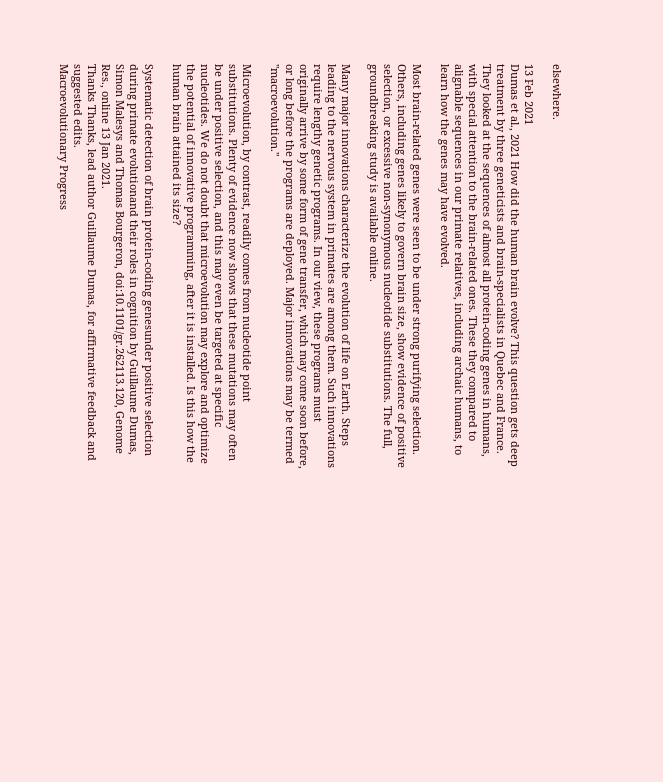elsewhere.

13 Feb 2021
Dumas et al., 2021 How did the human brain evolve? This question gets deep treatment by three geneticists and brain-specialists in Quebec and France. They looked at the sequences of almost all protein-coding genes in humans, with special attention to the brain-related ones. These they compared to alignable sequences in our primate relatives, including archaic humans, to learn how the genes may have evolved.

Most brain-related genes were seen to be under strong purifying selection. Others, including genes likely to govern brain size, show evidence of positive selection, or excessive non-synonymous nucleotide substitutions. The full, groundbreaking study is available online.

Many major innovations characterize the evolution of life on Earth. Steps leading to the nervous system in primates are among them. Such innovations require lengthy genetic programs. In our view, these programs must originally arrive by some form of gene transfer, which may come soon before, or long before the programs are deployed. Major innovations may be termed "macroevolution."

Microevolution, by contrast, readily comes from nucleotide point substitutions. Plenty of evidence now shows that these mutations may often be under positive selection, and this may even be targeted at specific nucleotides. We do not doubt that microevolution may explore and optimize the potential of innovative programming, after it is installed. Is this how the human brain attained its size?

Systematic detection of brain protein-coding genesunder positive selection during primate evolutionand their roles in cognition by Guillaume Dumas, Simon Malesys and Thomas Bourgeron, doi:10.1101/gr.262113.120, Genome Res., online 13 Jan 2021.
Thanks Thanks, lead author Guillaume Dumas, for affirmative feedback and suggested edits.
Macroevolutionary Progress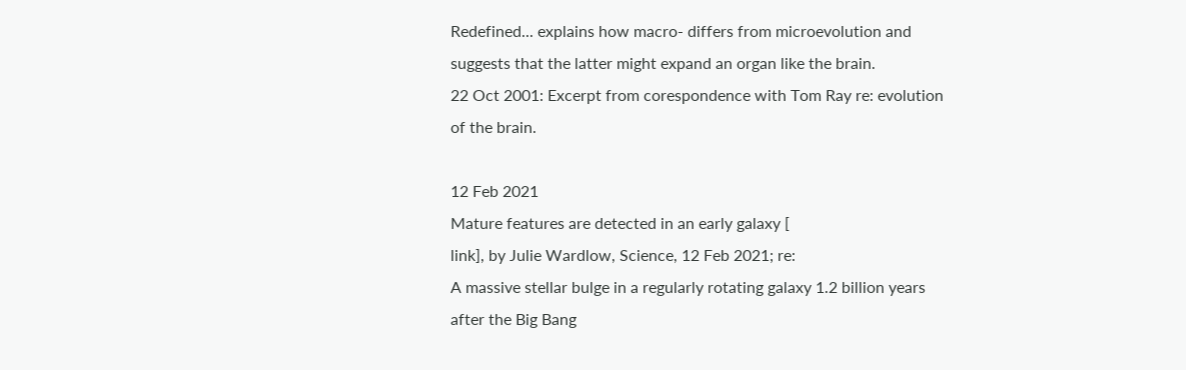Redefined... explains how macro- differs from microevolution and suggests that the latter might expand an organ like the brain.
22 Oct 2001: Excerpt from corespondence with Tom Ray re: evolution of the brain.

12 Feb 2021
Mature features are detected in an early galaxy [
link], by Julie Wardlow, Science, 12 Feb 2021; re:
A massive stellar bulge in a regularly rotating galaxy 1.2 billion years after the Big Bang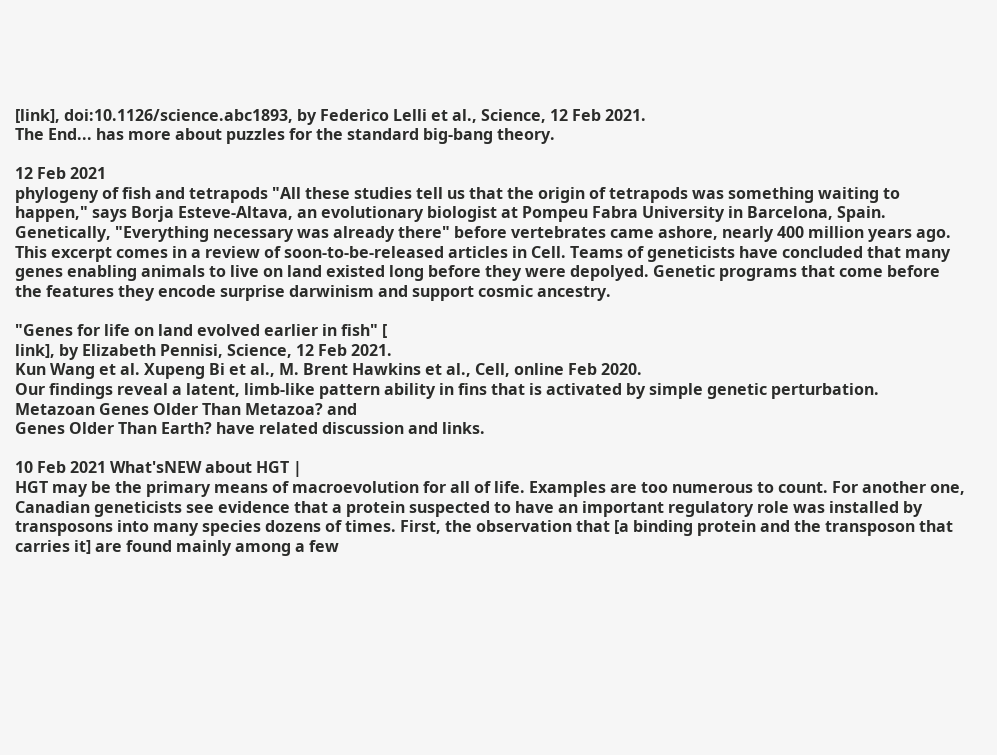[link], doi:10.1126/science.abc1893, by Federico Lelli et al., Science, 12 Feb 2021.
The End... has more about puzzles for the standard big-bang theory.

12 Feb 2021
phylogeny of fish and tetrapods "All these studies tell us that the origin of tetrapods was something waiting to happen," says Borja Esteve-Altava, an evolutionary biologist at Pompeu Fabra University in Barcelona, Spain. Genetically, "Everything necessary was already there" before vertebrates came ashore, nearly 400 million years ago. This excerpt comes in a review of soon-to-be-released articles in Cell. Teams of geneticists have concluded that many genes enabling animals to live on land existed long before they were depolyed. Genetic programs that come before the features they encode surprise darwinism and support cosmic ancestry.

"Genes for life on land evolved earlier in fish" [
link], by Elizabeth Pennisi, Science, 12 Feb 2021.
Kun Wang et al. Xupeng Bi et al., M. Brent Hawkins et al., Cell, online Feb 2020.
Our findings reveal a latent, limb-like pattern ability in fins that is activated by simple genetic perturbation.
Metazoan Genes Older Than Metazoa? and
Genes Older Than Earth? have related discussion and links.

10 Feb 2021 What'sNEW about HGT |
HGT may be the primary means of macroevolution for all of life. Examples are too numerous to count. For another one, Canadian geneticists see evidence that a protein suspected to have an important regulatory role was installed by transposons into many species dozens of times. First, the observation that [a binding protein and the transposon that carries it] are found mainly among a few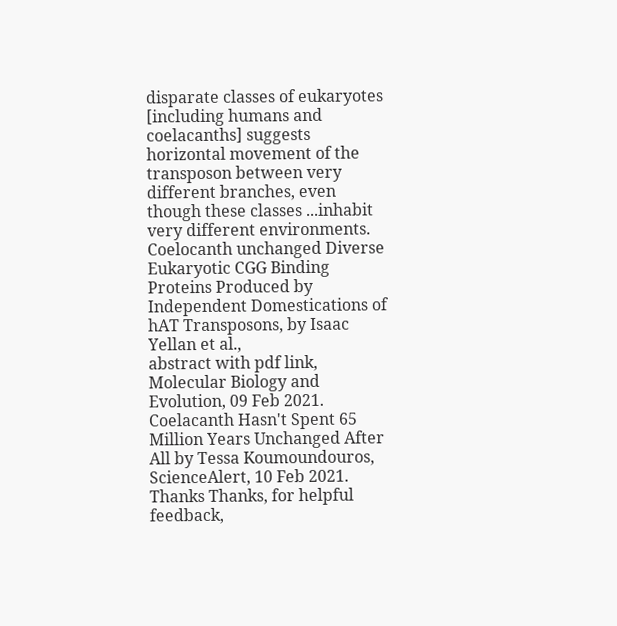disparate classes of eukaryotes [including humans and coelacanths] suggests horizontal movement of the transposon between very different branches, even though these classes ...inhabit very different environments.
Coelocanth unchanged Diverse Eukaryotic CGG Binding Proteins Produced by Independent Domestications of hAT Transposons, by Isaac Yellan et al.,
abstract with pdf link, Molecular Biology and Evolution, 09 Feb 2021.
Coelacanth Hasn't Spent 65 Million Years Unchanged After All by Tessa Koumoundouros, ScienceAlert, 10 Feb 2021.
Thanks Thanks, for helpful feedback,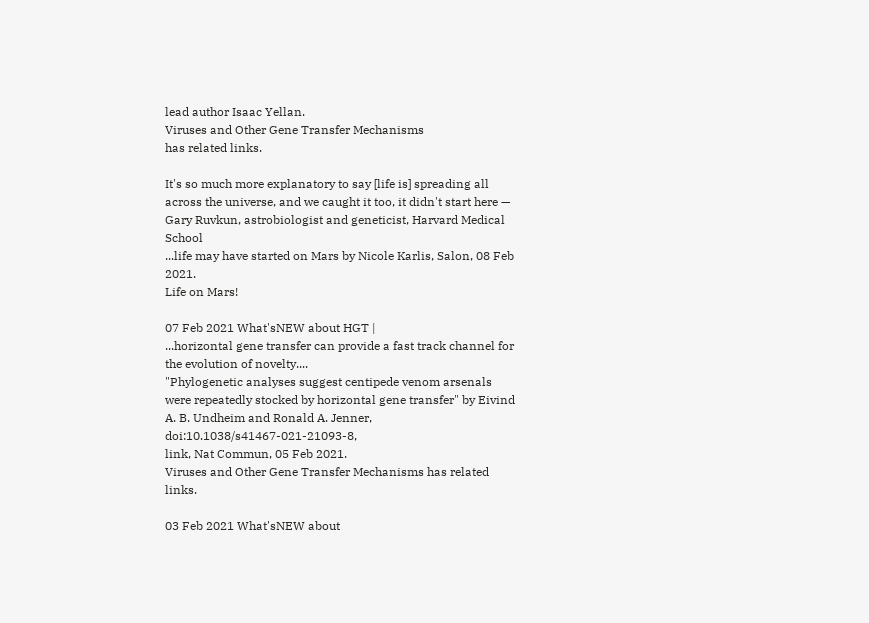lead author Isaac Yellan.
Viruses and Other Gene Transfer Mechanisms
has related links.

It's so much more explanatory to say [life is] spreading all across the universe, and we caught it too, it didn't start here — Gary Ruvkun, astrobiologist and geneticist, Harvard Medical School
...life may have started on Mars by Nicole Karlis, Salon, 08 Feb 2021.
Life on Mars!

07 Feb 2021 What'sNEW about HGT |
...horizontal gene transfer can provide a fast track channel for the evolution of novelty....
"Phylogenetic analyses suggest centipede venom arsenals were repeatedly stocked by horizontal gene transfer" by Eivind A. B. Undheim and Ronald A. Jenner, doi:10.1038/s41467-021-21093-8,
link, Nat Commun, 05 Feb 2021.
Viruses and Other Gene Transfer Mechanisms has related links.

03 Feb 2021 What'sNEW about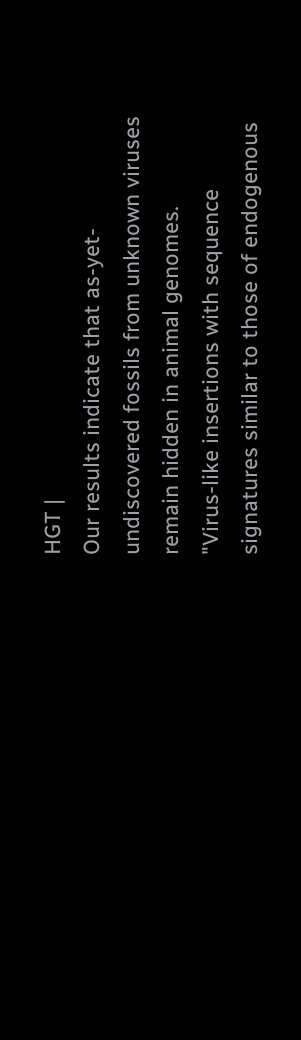HGT |
Our results indicate that as-yet-undiscovered fossils from unknown viruses remain hidden in animal genomes.
"Virus-like insertions with sequence signatures similar to those of endogenous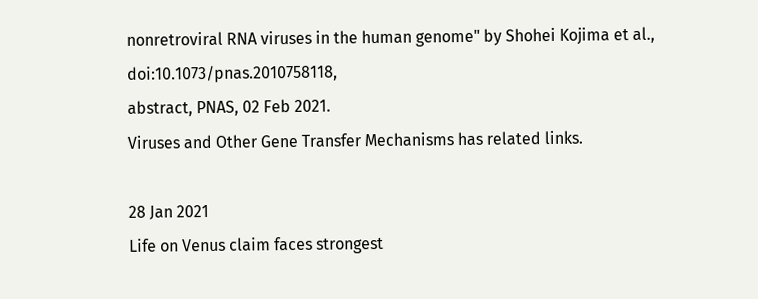nonretroviral RNA viruses in the human genome" by Shohei Kojima et al., doi:10.1073/pnas.2010758118,
abstract, PNAS, 02 Feb 2021.
Viruses and Other Gene Transfer Mechanisms has related links.

28 Jan 2021
Life on Venus claim faces strongest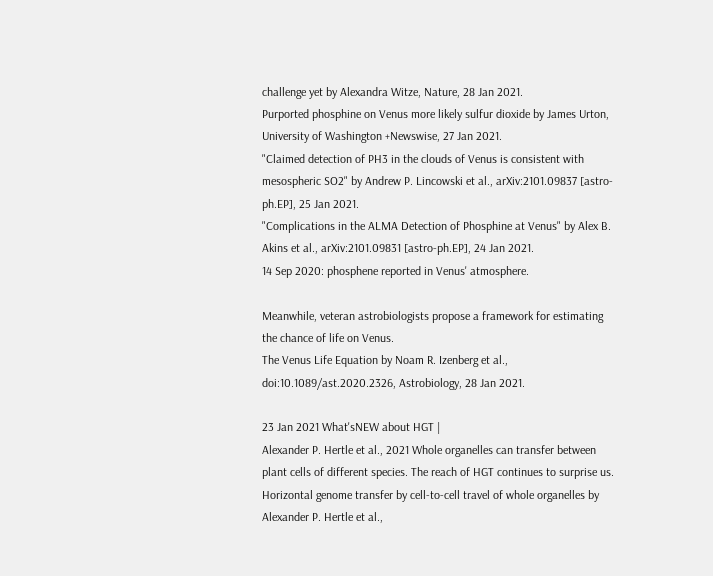challenge yet by Alexandra Witze, Nature, 28 Jan 2021.
Purported phosphine on Venus more likely sulfur dioxide by James Urton, University of Washington +Newswise, 27 Jan 2021.
"Claimed detection of PH3 in the clouds of Venus is consistent with mesospheric SO2" by Andrew P. Lincowski et al., arXiv:2101.09837 [astro-ph.EP], 25 Jan 2021.
"Complications in the ALMA Detection of Phosphine at Venus" by Alex B. Akins et al., arXiv:2101.09831 [astro-ph.EP], 24 Jan 2021.
14 Sep 2020: phosphene reported in Venus' atmosphere.

Meanwhile, veteran astrobiologists propose a framework for estimating the chance of life on Venus.
The Venus Life Equation by Noam R. Izenberg et al., doi:10.1089/ast.2020.2326, Astrobiology, 28 Jan 2021.

23 Jan 2021 What'sNEW about HGT |
Alexander P. Hertle et al., 2021 Whole organelles can transfer between plant cells of different species. The reach of HGT continues to surprise us.
Horizontal genome transfer by cell-to-cell travel of whole organelles by Alexander P. Hertle et al.,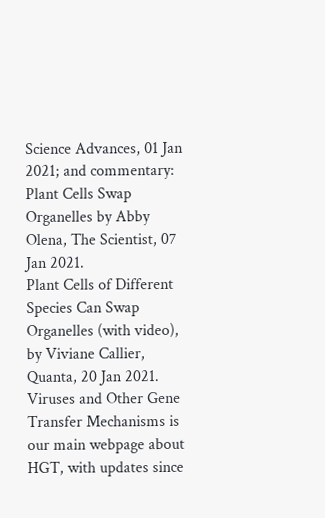Science Advances, 01 Jan 2021; and commentary:
Plant Cells Swap Organelles by Abby Olena, The Scientist, 07 Jan 2021.
Plant Cells of Different Species Can Swap Organelles (with video), by Viviane Callier, Quanta, 20 Jan 2021.
Viruses and Other Gene Transfer Mechanisms is our main webpage about HGT, with updates since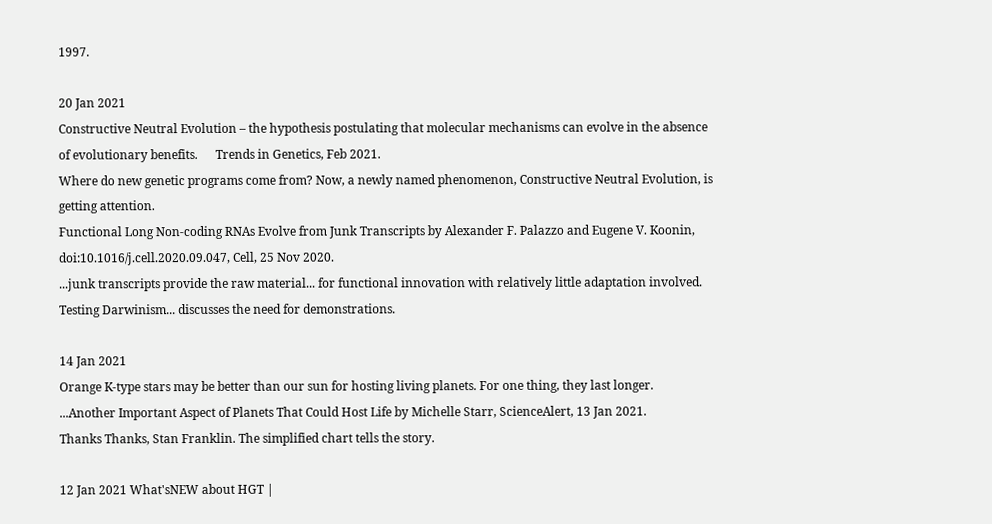1997.

20 Jan 2021
Constructive Neutral Evolution – the hypothesis postulating that molecular mechanisms can evolve in the absence of evolutionary benefits.      Trends in Genetics, Feb 2021.
Where do new genetic programs come from? Now, a newly named phenomenon, Constructive Neutral Evolution, is getting attention.
Functional Long Non-coding RNAs Evolve from Junk Transcripts by Alexander F. Palazzo and Eugene V. Koonin, doi:10.1016/j.cell.2020.09.047, Cell, 25 Nov 2020.
...junk transcripts provide the raw material... for functional innovation with relatively little adaptation involved.
Testing Darwinism... discusses the need for demonstrations.

14 Jan 2021
Orange K-type stars may be better than our sun for hosting living planets. For one thing, they last longer.
...Another Important Aspect of Planets That Could Host Life by Michelle Starr, ScienceAlert, 13 Jan 2021.
Thanks Thanks, Stan Franklin. The simplified chart tells the story.

12 Jan 2021 What'sNEW about HGT |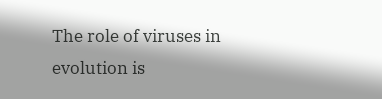The role of viruses in evolution is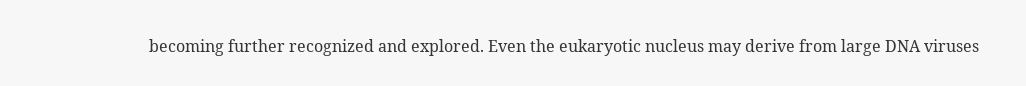becoming further recognized and explored. Even the eukaryotic nucleus may derive from large DNA viruses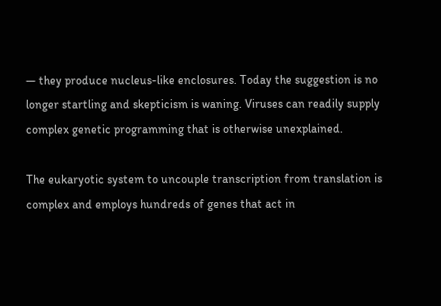— they produce nucleus-like enclosures. Today the suggestion is no longer startling and skepticism is waning. Viruses can readily supply complex genetic programming that is otherwise unexplained.

The eukaryotic system to uncouple transcription from translation is complex and employs hundreds of genes that act in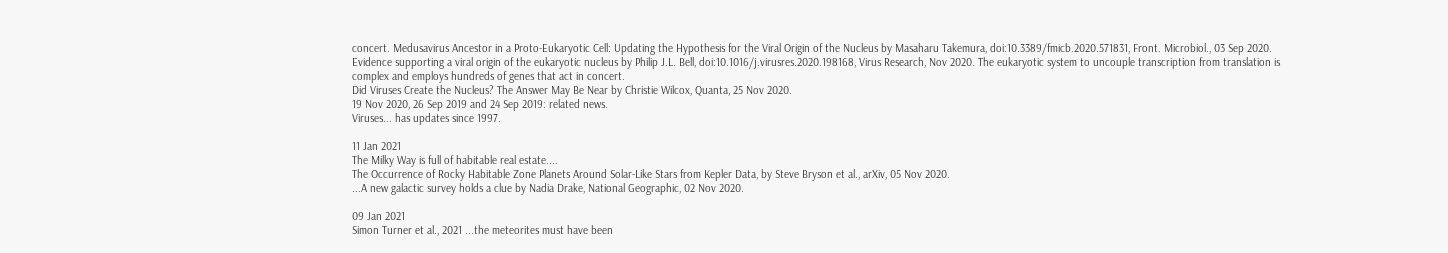concert. Medusavirus Ancestor in a Proto-Eukaryotic Cell: Updating the Hypothesis for the Viral Origin of the Nucleus by Masaharu Takemura, doi:10.3389/fmicb.2020.571831, Front. Microbiol., 03 Sep 2020.
Evidence supporting a viral origin of the eukaryotic nucleus by Philip J.L. Bell, doi:10.1016/j.virusres.2020.198168, Virus Research, Nov 2020. The eukaryotic system to uncouple transcription from translation is complex and employs hundreds of genes that act in concert.
Did Viruses Create the Nucleus? The Answer May Be Near by Christie Wilcox, Quanta, 25 Nov 2020.
19 Nov 2020, 26 Sep 2019 and 24 Sep 2019: related news.
Viruses... has updates since 1997.

11 Jan 2021
The Milky Way is full of habitable real estate....
The Occurrence of Rocky Habitable Zone Planets Around Solar-Like Stars from Kepler Data, by Steve Bryson et al., arXiv, 05 Nov 2020.
...A new galactic survey holds a clue by Nadia Drake, National Geographic, 02 Nov 2020.

09 Jan 2021
Simon Turner et al., 2021 ...the meteorites must have been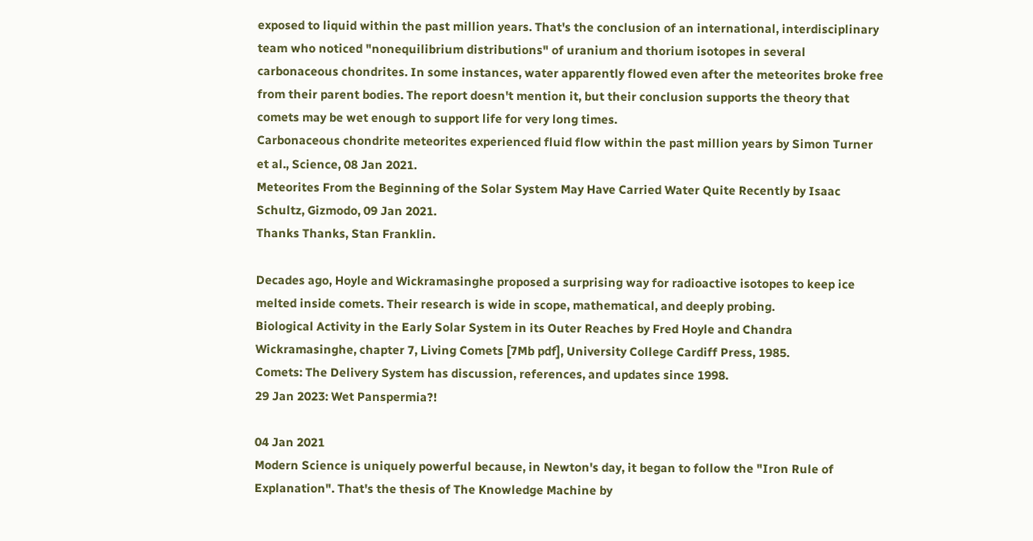exposed to liquid within the past million years. That's the conclusion of an international, interdisciplinary team who noticed "nonequilibrium distributions" of uranium and thorium isotopes in several carbonaceous chondrites. In some instances, water apparently flowed even after the meteorites broke free from their parent bodies. The report doesn't mention it, but their conclusion supports the theory that comets may be wet enough to support life for very long times.
Carbonaceous chondrite meteorites experienced fluid flow within the past million years by Simon Turner et al., Science, 08 Jan 2021.
Meteorites From the Beginning of the Solar System May Have Carried Water Quite Recently by Isaac Schultz, Gizmodo, 09 Jan 2021.
Thanks Thanks, Stan Franklin.

Decades ago, Hoyle and Wickramasinghe proposed a surprising way for radioactive isotopes to keep ice melted inside comets. Their research is wide in scope, mathematical, and deeply probing.
Biological Activity in the Early Solar System in its Outer Reaches by Fred Hoyle and Chandra Wickramasinghe, chapter 7, Living Comets [7Mb pdf], University College Cardiff Press, 1985.
Comets: The Delivery System has discussion, references, and updates since 1998.
29 Jan 2023: Wet Panspermia?!

04 Jan 2021
Modern Science is uniquely powerful because, in Newton's day, it began to follow the "Iron Rule of Explanation". That's the thesis of The Knowledge Machine by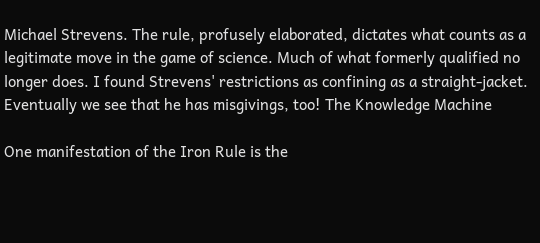Michael Strevens. The rule, profusely elaborated, dictates what counts as a legitimate move in the game of science. Much of what formerly qualified no longer does. I found Strevens' restrictions as confining as a straight-jacket. Eventually we see that he has misgivings, too! The Knowledge Machine

One manifestation of the Iron Rule is the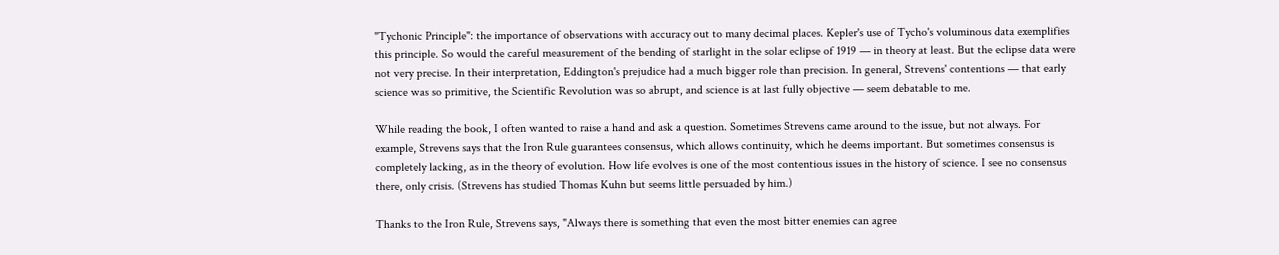"Tychonic Principle": the importance of observations with accuracy out to many decimal places. Kepler's use of Tycho's voluminous data exemplifies this principle. So would the careful measurement of the bending of starlight in the solar eclipse of 1919 — in theory at least. But the eclipse data were not very precise. In their interpretation, Eddington's prejudice had a much bigger role than precision. In general, Strevens' contentions — that early science was so primitive, the Scientific Revolution was so abrupt, and science is at last fully objective — seem debatable to me.

While reading the book, I often wanted to raise a hand and ask a question. Sometimes Strevens came around to the issue, but not always. For example, Strevens says that the Iron Rule guarantees consensus, which allows continuity, which he deems important. But sometimes consensus is completely lacking, as in the theory of evolution. How life evolves is one of the most contentious issues in the history of science. I see no consensus there, only crisis. (Strevens has studied Thomas Kuhn but seems little persuaded by him.)

Thanks to the Iron Rule, Strevens says, "Always there is something that even the most bitter enemies can agree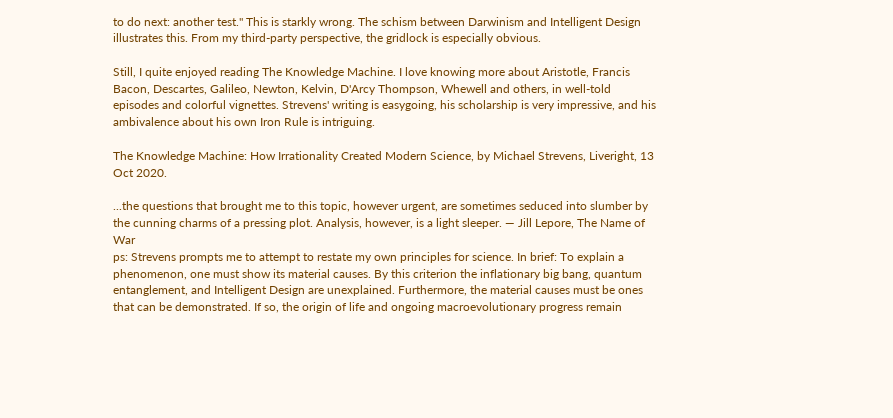to do next: another test." This is starkly wrong. The schism between Darwinism and Intelligent Design illustrates this. From my third-party perspective, the gridlock is especially obvious.

Still, I quite enjoyed reading The Knowledge Machine. I love knowing more about Aristotle, Francis Bacon, Descartes, Galileo, Newton, Kelvin, D'Arcy Thompson, Whewell and others, in well-told episodes and colorful vignettes. Strevens' writing is easygoing, his scholarship is very impressive, and his ambivalence about his own Iron Rule is intriguing.

The Knowledge Machine: How Irrationality Created Modern Science, by Michael Strevens, Liveright, 13 Oct 2020.

...the questions that brought me to this topic, however urgent, are sometimes seduced into slumber by the cunning charms of a pressing plot. Analysis, however, is a light sleeper. — Jill Lepore, The Name of War
ps: Strevens prompts me to attempt to restate my own principles for science. In brief: To explain a phenomenon, one must show its material causes. By this criterion the inflationary big bang, quantum entanglement, and Intelligent Design are unexplained. Furthermore, the material causes must be ones that can be demonstrated. If so, the origin of life and ongoing macroevolutionary progress remain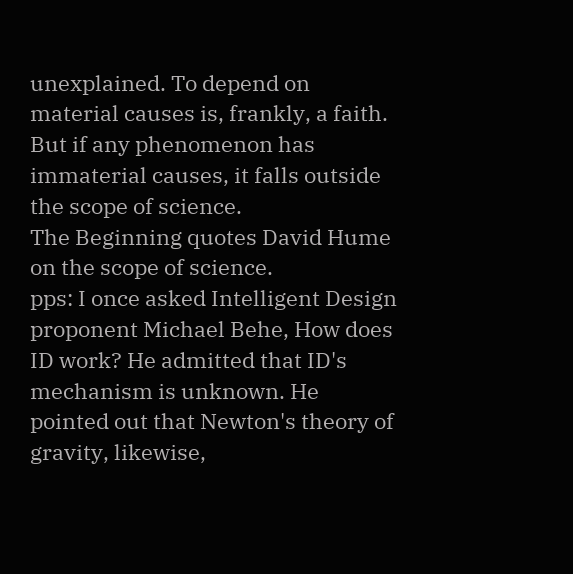unexplained. To depend on material causes is, frankly, a faith. But if any phenomenon has immaterial causes, it falls outside the scope of science.
The Beginning quotes David Hume on the scope of science.
pps: I once asked Intelligent Design proponent Michael Behe, How does ID work? He admitted that ID's mechanism is unknown. He pointed out that Newton's theory of gravity, likewise,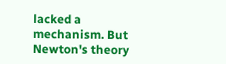lacked a mechanism. But Newton's theory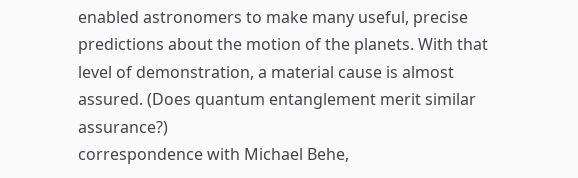enabled astronomers to make many useful, precise predictions about the motion of the planets. With that level of demonstration, a material cause is almost assured. (Does quantum entanglement merit similar assurance?)
correspondence with Michael Behe,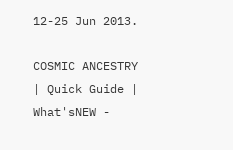12-25 Jun 2013.

COSMIC ANCESTRY | Quick Guide | What'sNEW -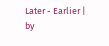Later - Earlier | by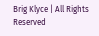Brig Klyce | All Rights Reserved